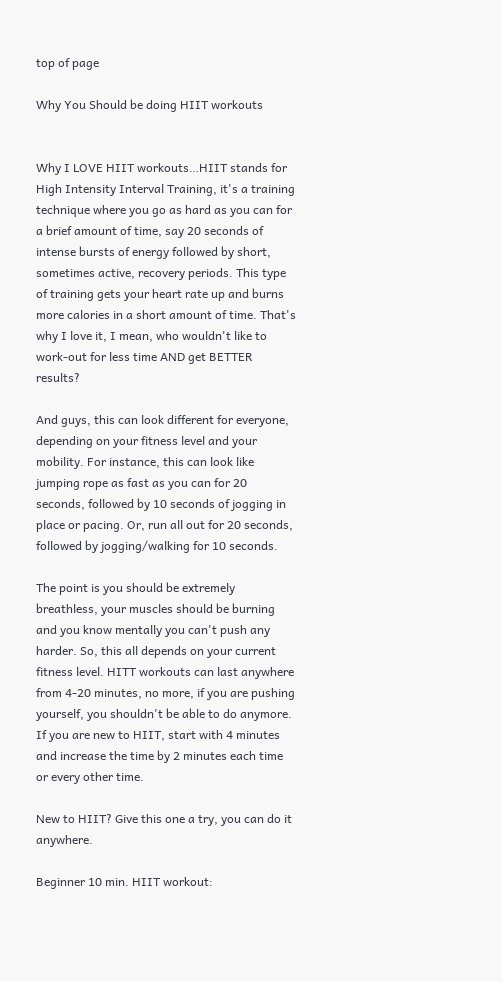top of page

Why You Should be doing HIIT workouts


Why I LOVE HIIT workouts…HIIT stands for High Intensity Interval Training, it's a training technique where you go as hard as you can for a brief amount of time, say 20 seconds of intense bursts of energy followed by short, sometimes active, recovery periods. This type of training gets your heart rate up and burns more calories in a short amount of time. That's why I love it, I mean, who wouldn't like to work-out for less time AND get BETTER results?

And guys, this can look different for everyone, depending on your fitness level and your mobility. For instance, this can look like jumping rope as fast as you can for 20 seconds, followed by 10 seconds of jogging in place or pacing. Or, run all out for 20 seconds, followed by jogging/walking for 10 seconds.

The point is you should be extremely breathless, your muscles should be burning and you know mentally you can't push any harder. So, this all depends on your current fitness level. HITT workouts can last anywhere from 4-20 minutes, no more, if you are pushing yourself, you shouldn't be able to do anymore. If you are new to HIIT, start with 4 minutes and increase the time by 2 minutes each time or every other time.

New to HIIT? Give this one a try, you can do it anywhere.

Beginner 10 min. HIIT workout: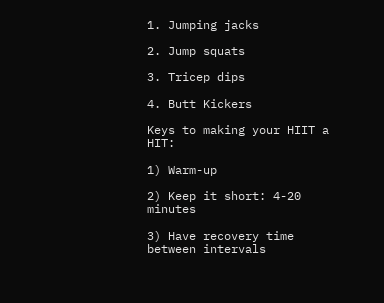1. Jumping jacks

2. Jump squats

3. Tricep dips

4. Butt Kickers

Keys to making your HIIT a HIT:

1) Warm-up

2) Keep it short: 4-20 minutes

3) Have recovery time between intervals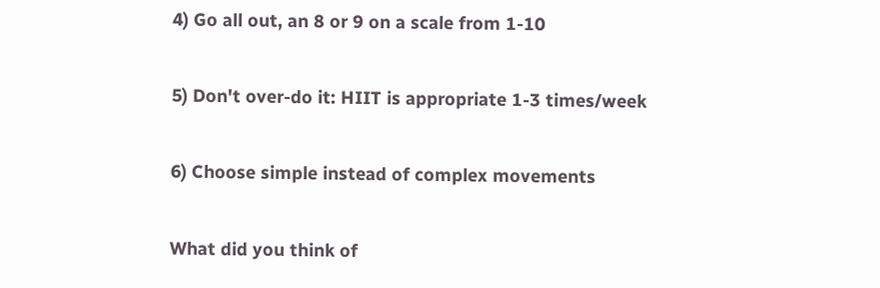4) Go all out, an 8 or 9 on a scale from 1-10

5) Don't over-do it: HIIT is appropriate 1-3 times/week

6) Choose simple instead of complex movements

What did you think of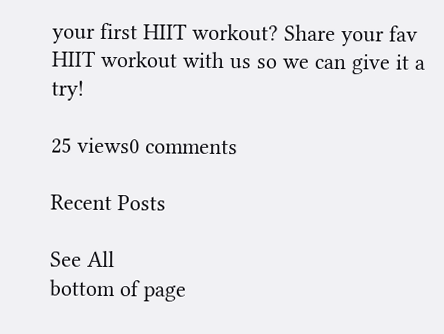your first HIIT workout? Share your fav HIIT workout with us so we can give it a try!

25 views0 comments

Recent Posts

See All
bottom of page